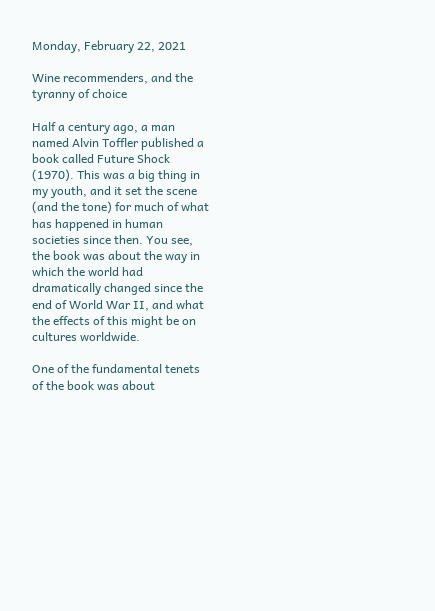Monday, February 22, 2021

Wine recommenders, and the tyranny of choice

Half a century ago, a man named Alvin Toffler published a book called Future Shock (1970). This was a big thing in my youth, and it set the scene (and the tone) for much of what has happened in human societies since then. You see, the book was about the way in which the world had dramatically changed since the end of World War II, and what the effects of this might be on cultures worldwide.

One of the fundamental tenets of the book was about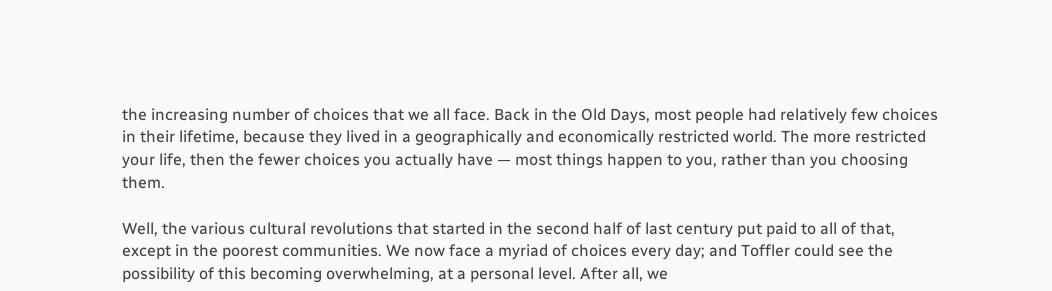the increasing number of choices that we all face. Back in the Old Days, most people had relatively few choices in their lifetime, because they lived in a geographically and economically restricted world. The more restricted your life, then the fewer choices you actually have — most things happen to you, rather than you choosing them.

Well, the various cultural revolutions that started in the second half of last century put paid to all of that, except in the poorest communities. We now face a myriad of choices every day; and Toffler could see the possibility of this becoming overwhelming, at a personal level. After all, we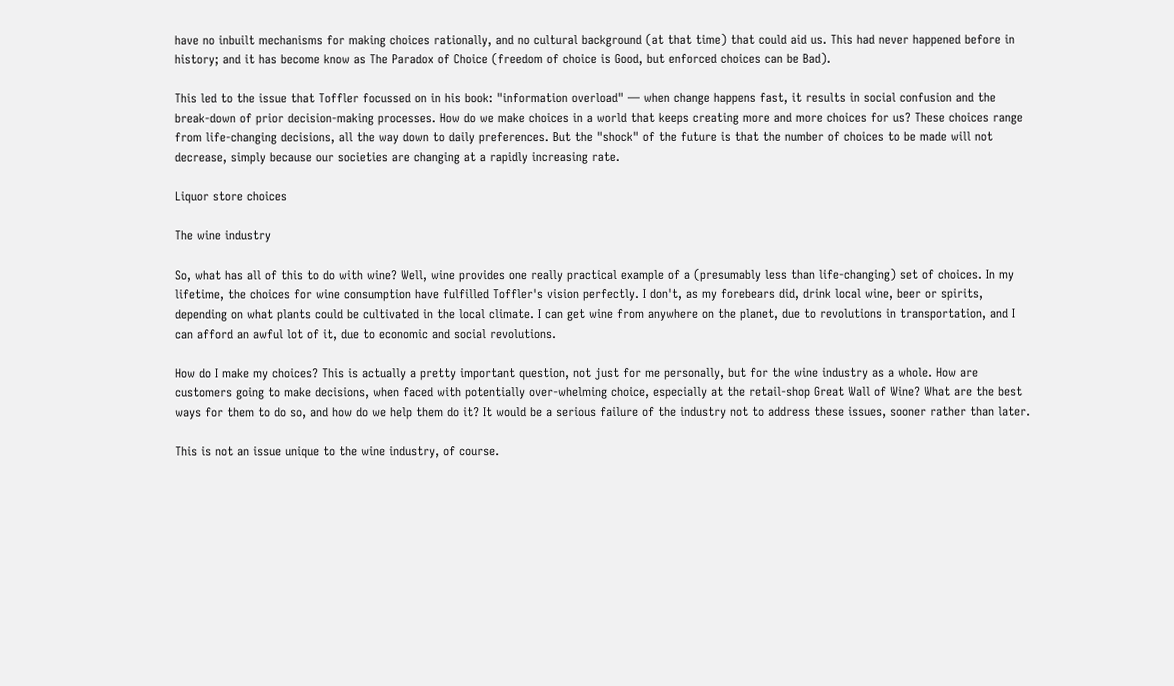have no inbuilt mechanisms for making choices rationally, and no cultural background (at that time) that could aid us. This had never happened before in history; and it has become know as The Paradox of Choice (freedom of choice is Good, but enforced choices can be Bad).

This led to the issue that Toffler focussed on in his book: "information overload" — when change happens fast, it results in social confusion and the break-down of prior decision-making processes. How do we make choices in a world that keeps creating more and more choices for us? These choices range from life-changing decisions, all the way down to daily preferences. But the "shock" of the future is that the number of choices to be made will not decrease, simply because our societies are changing at a rapidly increasing rate.

Liquor store choices

The wine industry

So, what has all of this to do with wine? Well, wine provides one really practical example of a (presumably less than life-changing) set of choices. In my lifetime, the choices for wine consumption have fulfilled Toffler's vision perfectly. I don't, as my forebears did, drink local wine, beer or spirits, depending on what plants could be cultivated in the local climate. I can get wine from anywhere on the planet, due to revolutions in transportation, and I can afford an awful lot of it, due to economic and social revolutions.

How do I make my choices? This is actually a pretty important question, not just for me personally, but for the wine industry as a whole. How are customers going to make decisions, when faced with potentially over-whelming choice, especially at the retail-shop Great Wall of Wine? What are the best ways for them to do so, and how do we help them do it? It would be a serious failure of the industry not to address these issues, sooner rather than later.

This is not an issue unique to the wine industry, of course.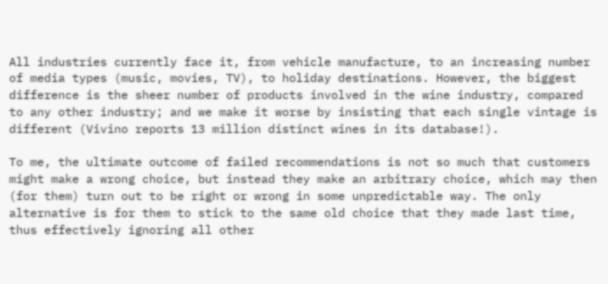All industries currently face it, from vehicle manufacture, to an increasing number of media types (music, movies, TV), to holiday destinations. However, the biggest difference is the sheer number of products involved in the wine industry, compared to any other industry; and we make it worse by insisting that each single vintage is different (Vivino reports 13 million distinct wines in its database!).

To me, the ultimate outcome of failed recommendations is not so much that customers might make a wrong choice, but instead they make an arbitrary choice, which may then (for them) turn out to be right or wrong in some unpredictable way. The only alternative is for them to stick to the same old choice that they made last time, thus effectively ignoring all other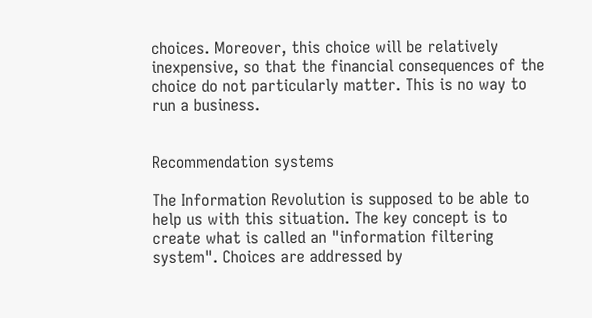choices. Moreover, this choice will be relatively inexpensive, so that the financial consequences of the choice do not particularly matter. This is no way to run a business.


Recommendation systems

The Information Revolution is supposed to be able to help us with this situation. The key concept is to create what is called an "information filtering system". Choices are addressed by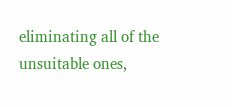eliminating all of the unsuitable ones,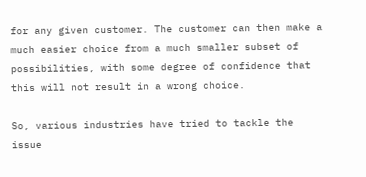for any given customer. The customer can then make a much easier choice from a much smaller subset of possibilities, with some degree of confidence that this will not result in a wrong choice.

So, various industries have tried to tackle the issue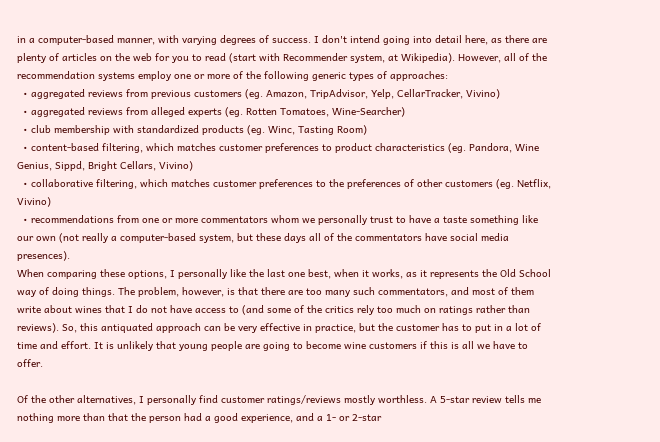in a computer-based manner, with varying degrees of success. I don't intend going into detail here, as there are plenty of articles on the web for you to read (start with Recommender system, at Wikipedia). However, all of the recommendation systems employ one or more of the following generic types of approaches:
  • aggregated reviews from previous customers (eg. Amazon, TripAdvisor, Yelp, CellarTracker, Vivino)
  • aggregated reviews from alleged experts (eg. Rotten Tomatoes, Wine-Searcher)
  • club membership with standardized products (eg. Winc, Tasting Room)
  • content-based filtering, which matches customer preferences to product characteristics (eg. Pandora, Wine Genius, Sippd, Bright Cellars, Vivino)
  • collaborative filtering, which matches customer preferences to the preferences of other customers (eg. Netflix, Vivino)
  • recommendations from one or more commentators whom we personally trust to have a taste something like our own (not really a computer-based system, but these days all of the commentators have social media presences).
When comparing these options, I personally like the last one best, when it works, as it represents the Old School way of doing things. The problem, however, is that there are too many such commentators, and most of them write about wines that I do not have access to (and some of the critics rely too much on ratings rather than reviews). So, this antiquated approach can be very effective in practice, but the customer has to put in a lot of time and effort. It is unlikely that young people are going to become wine customers if this is all we have to offer.

Of the other alternatives, I personally find customer ratings/reviews mostly worthless. A 5-star review tells me nothing more than that the person had a good experience, and a 1- or 2-star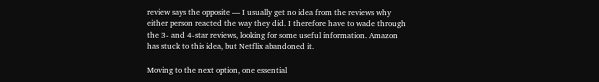review says the opposite — I usually get no idea from the reviews why either person reacted the way they did. I therefore have to wade through the 3- and 4-star reviews, looking for some useful information. Amazon has stuck to this idea, but Netflix abandoned it.

Moving to the next option, one essential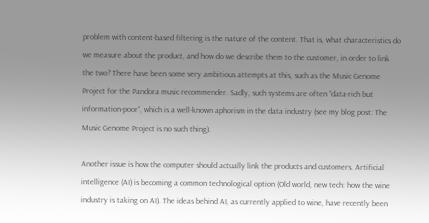problem with content-based filtering is the nature of the content. That is, what characteristics do we measure about the product, and how do we describe them to the customer, in order to link the two? There have been some very ambitious attempts at this, such as the Music Genome Project for the Pandora music recommender. Sadly, such systems are often “data-rich but information-poor”, which is a well-known aphorism in the data industry (see my blog post: The Music Genome Project is no such thing).

Another issue is how the computer should actually link the products and customers. Artificial intelligence (AI) is becoming a common technological option (Old world, new tech: how the wine industry is taking on AI). The ideas behind AI, as currently applied to wine, have recently been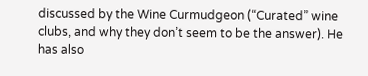discussed by the Wine Curmudgeon (“Curated” wine clubs, and why they don’t seem to be the answer). He has also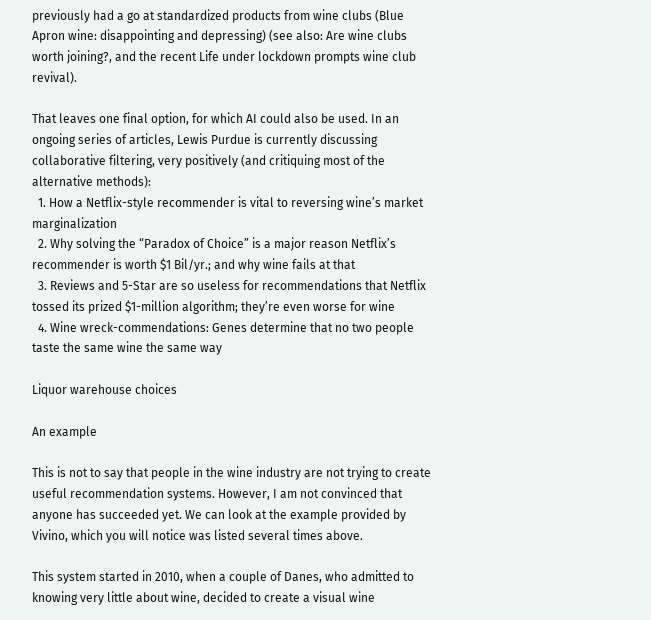previously had a go at standardized products from wine clubs (Blue Apron wine: disappointing and depressing) (see also: Are wine clubs worth joining?, and the recent Life under lockdown prompts wine club revival).

That leaves one final option, for which AI could also be used. In an ongoing series of articles, Lewis Purdue is currently discussing collaborative filtering, very positively (and critiquing most of the alternative methods):
  1. How a Netflix-style recommender is vital to reversing wine’s market marginalization
  2. Why solving the “Paradox of Choice” is a major reason Netflix’s recommender is worth $1 Bil/yr.; and why wine fails at that
  3. Reviews and 5-Star are so useless for recommendations that Netflix tossed its prized $1-million algorithm; they’re even worse for wine
  4. Wine wreck-commendations: Genes determine that no two people taste the same wine the same way

Liquor warehouse choices

An example

This is not to say that people in the wine industry are not trying to create useful recommendation systems. However, I am not convinced that anyone has succeeded yet. We can look at the example provided by Vivino, which you will notice was listed several times above.

This system started in 2010, when a couple of Danes, who admitted to knowing very little about wine, decided to create a visual wine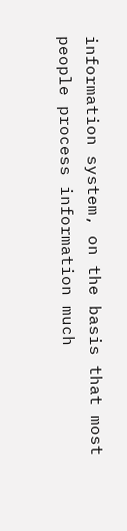information system, on the basis that most people process information much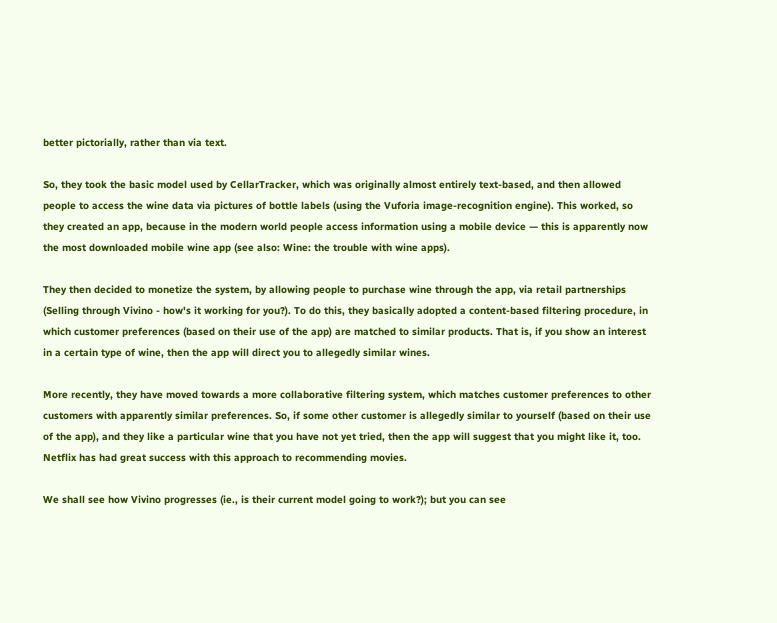better pictorially, rather than via text.

So, they took the basic model used by CellarTracker, which was originally almost entirely text-based, and then allowed people to access the wine data via pictures of bottle labels (using the Vuforia image-recognition engine). This worked, so they created an app, because in the modern world people access information using a mobile device — this is apparently now the most downloaded mobile wine app (see also: Wine: the trouble with wine apps).

They then decided to monetize the system, by allowing people to purchase wine through the app, via retail partnerships (Selling through Vivino - how's it working for you?). To do this, they basically adopted a content-based filtering procedure, in which customer preferences (based on their use of the app) are matched to similar products. That is, if you show an interest in a certain type of wine, then the app will direct you to allegedly similar wines.

More recently, they have moved towards a more collaborative filtering system, which matches customer preferences to other customers with apparently similar preferences. So, if some other customer is allegedly similar to yourself (based on their use of the app), and they like a particular wine that you have not yet tried, then the app will suggest that you might like it, too. Netflix has had great success with this approach to recommending movies.

We shall see how Vivino progresses (ie., is their current model going to work?); but you can see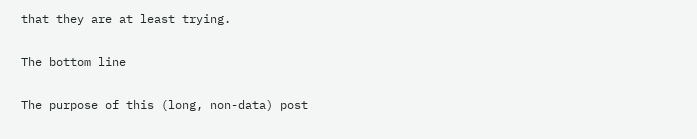that they are at least trying.

The bottom line

The purpose of this (long, non-data) post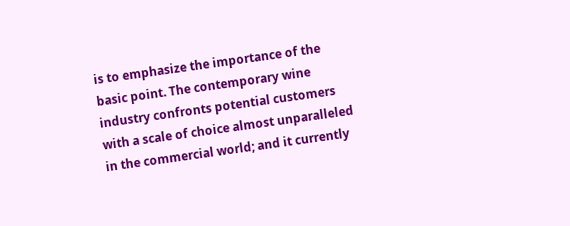is to emphasize the importance of the basic point. The contemporary wine industry confronts potential customers with a scale of choice almost unparalleled in the commercial world; and it currently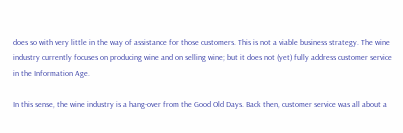does so with very little in the way of assistance for those customers. This is not a viable business strategy. The wine industry currently focuses on producing wine and on selling wine; but it does not (yet) fully address customer service in the Information Age.

In this sense, the wine industry is a hang-over from the Good Old Days. Back then, customer service was all about a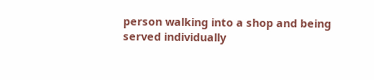person walking into a shop and being served individually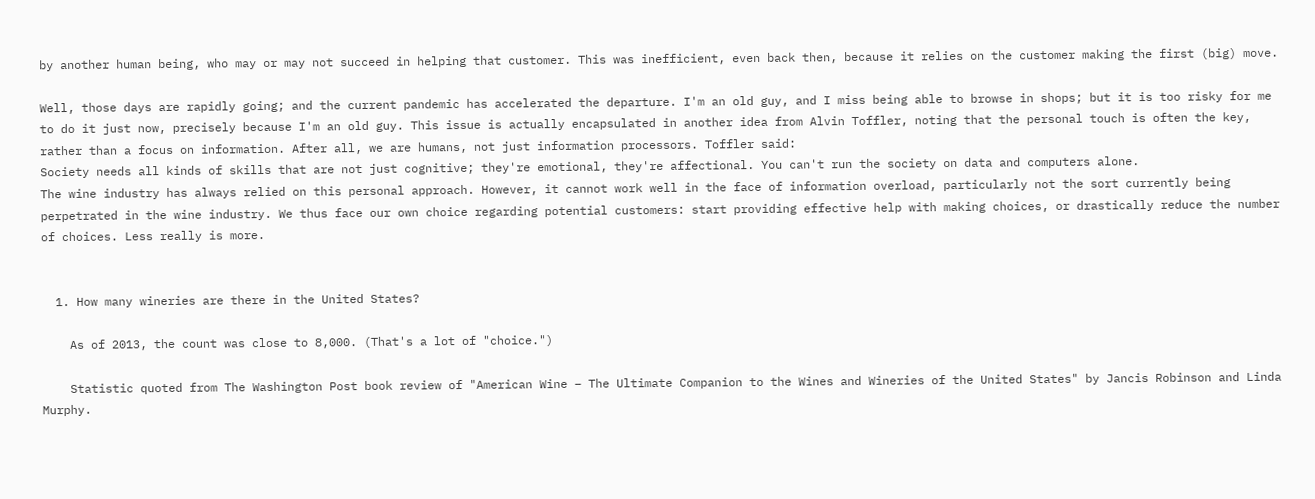by another human being, who may or may not succeed in helping that customer. This was inefficient, even back then, because it relies on the customer making the first (big) move.

Well, those days are rapidly going; and the current pandemic has accelerated the departure. I'm an old guy, and I miss being able to browse in shops; but it is too risky for me to do it just now, precisely because I'm an old guy. This issue is actually encapsulated in another idea from Alvin Toffler, noting that the personal touch is often the key, rather than a focus on information. After all, we are humans, not just information processors. Toffler said:
Society needs all kinds of skills that are not just cognitive; they're emotional, they're affectional. You can't run the society on data and computers alone.
The wine industry has always relied on this personal approach. However, it cannot work well in the face of information overload, particularly not the sort currently being perpetrated in the wine industry. We thus face our own choice regarding potential customers: start providing effective help with making choices, or drastically reduce the number of choices. Less really is more.


  1. How many wineries are there in the United States?

    As of 2013, the count was close to 8,000. (That's a lot of "choice.")

    Statistic quoted from The Washington Post book review of "American Wine – The Ultimate Companion to the Wines and Wineries of the United States" by Jancis Robinson and Linda Murphy.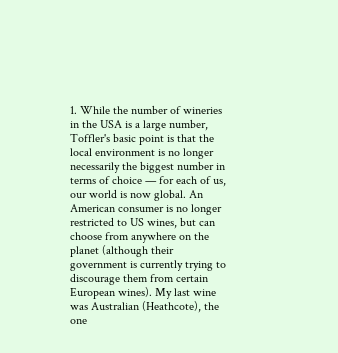1. While the number of wineries in the USA is a large number, Toffler's basic point is that the local environment is no longer necessarily the biggest number in terms of choice — for each of us, our world is now global. An American consumer is no longer restricted to US wines, but can choose from anywhere on the planet (although their government is currently trying to discourage them from certain European wines). My last wine was Australian (Heathcote), the one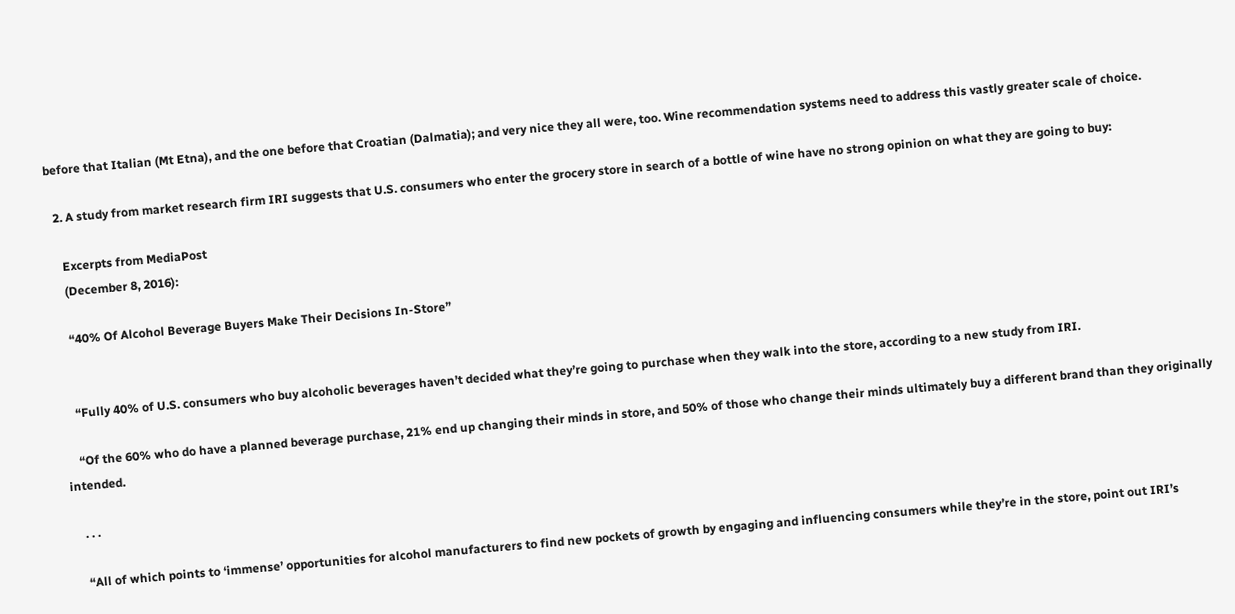before that Italian (Mt Etna), and the one before that Croatian (Dalmatia); and very nice they all were, too. Wine recommendation systems need to address this vastly greater scale of choice.

  2. A study from market research firm IRI suggests that U.S. consumers who enter the grocery store in search of a bottle of wine have no strong opinion on what they are going to buy:

    Excerpts from MediaPost
    (December 8, 2016):

    “40% Of Alcohol Beverage Buyers Make Their Decisions In-Store”


    “Fully 40% of U.S. consumers who buy alcoholic beverages haven’t decided what they’re going to purchase when they walk into the store, according to a new study from IRI.

    “Of the 60% who do have a planned beverage purchase, 21% end up changing their minds in store, and 50% of those who change their minds ultimately buy a different brand than they originally intended.

    . . .

    “All of which points to ‘immense’ opportunities for alcohol manufacturers to find new pockets of growth by engaging and influencing consumers while they’re in the store, point out IRI’s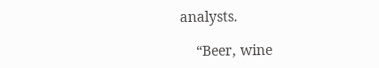analysts.

    “Beer, wine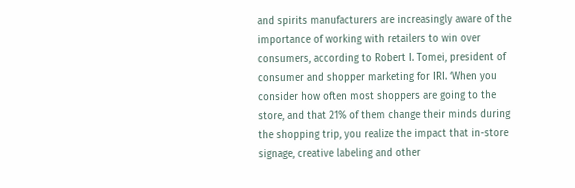and spirits manufacturers are increasingly aware of the importance of working with retailers to win over consumers, according to Robert I. Tomei, president of consumer and shopper marketing for IRI. ‘When you consider how often most shoppers are going to the store, and that 21% of them change their minds during the shopping trip, you realize the impact that in-store signage, creative labeling and other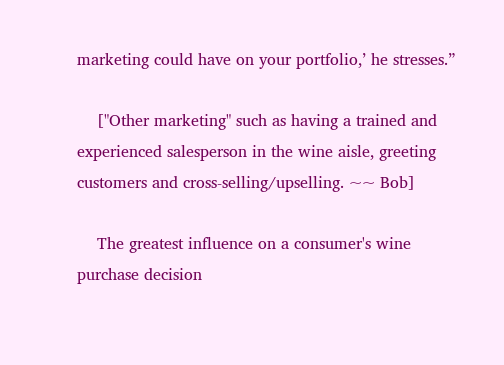marketing could have on your portfolio,’ he stresses.”

    ["Other marketing" such as having a trained and experienced salesperson in the wine aisle, greeting customers and cross-selling/upselling. ~~ Bob]

    The greatest influence on a consumer's wine purchase decision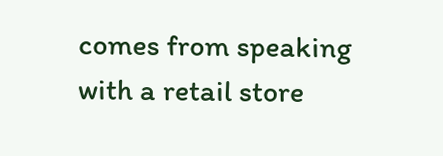comes from speaking with a retail store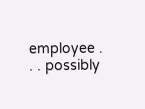employee . . . possibly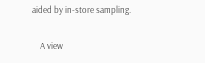aided by in-store sampling.

    A view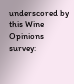underscored by this Wine Opinions survey: